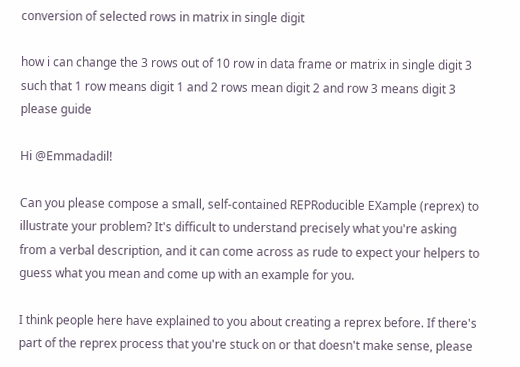conversion of selected rows in matrix in single digit

how i can change the 3 rows out of 10 row in data frame or matrix in single digit 3 such that 1 row means digit 1 and 2 rows mean digit 2 and row 3 means digit 3 please guide

Hi @Emmadadil!

Can you please compose a small, self-contained REPRoducible EXample (reprex) to illustrate your problem? It's difficult to understand precisely what you're asking from a verbal description, and it can come across as rude to expect your helpers to guess what you mean and come up with an example for you.

I think people here have explained to you about creating a reprex before. If there's part of the reprex process that you're stuck on or that doesn't make sense, please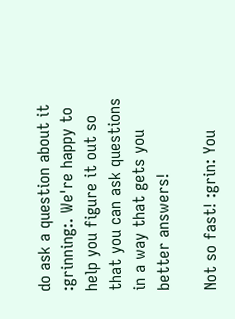do ask a question about it :grinning:. We're happy to help you figure it out so that you can ask questions in a way that gets you better answers!

Not so fast! :grin: You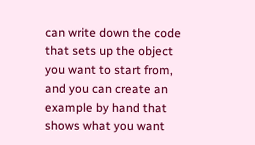can write down the code that sets up the object you want to start from, and you can create an example by hand that shows what you want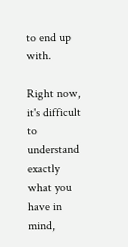to end up with.

Right now, it's difficult to understand exactly what you have in mind,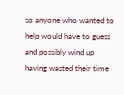so anyone who wanted to help would have to guess and possibly wind up having wasted their time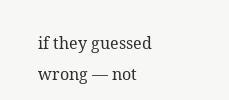if they guessed wrong — not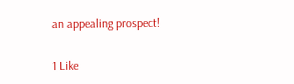an appealing prospect!

1 Like